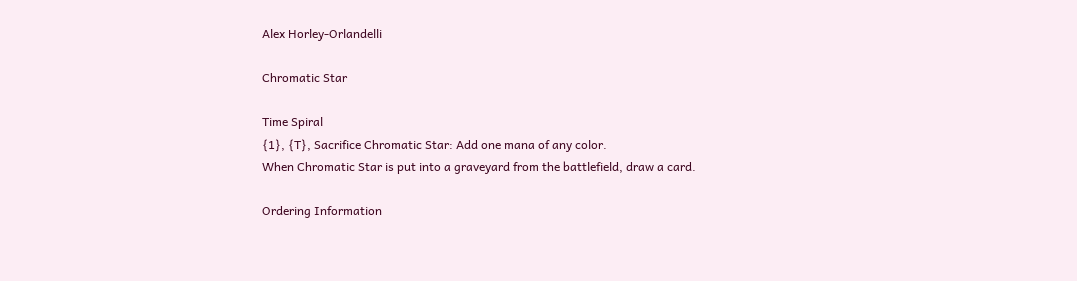Alex Horley-Orlandelli

Chromatic Star

Time Spiral
{1}, {T}, Sacrifice Chromatic Star: Add one mana of any color.
When Chromatic Star is put into a graveyard from the battlefield, draw a card.

Ordering Information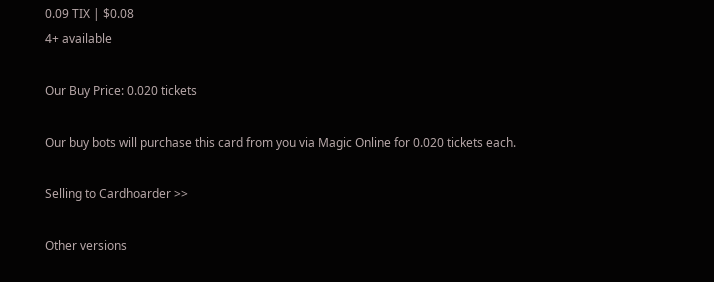0.09 TIX | $0.08
4+ available

Our Buy Price: 0.020 tickets

Our buy bots will purchase this card from you via Magic Online for 0.020 tickets each.

Selling to Cardhoarder >>

Other versions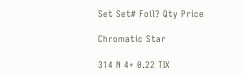Set Set# Foil? Qty Price

Chromatic Star

314 N 4+ 0.22 TIX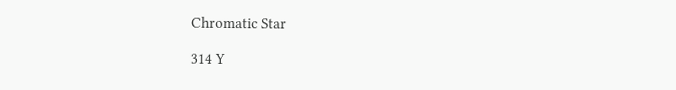Chromatic Star

314 Y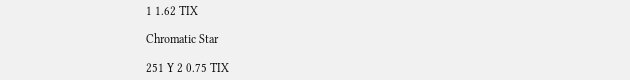1 1.62 TIX

Chromatic Star

251 Y 2 0.75 TIX